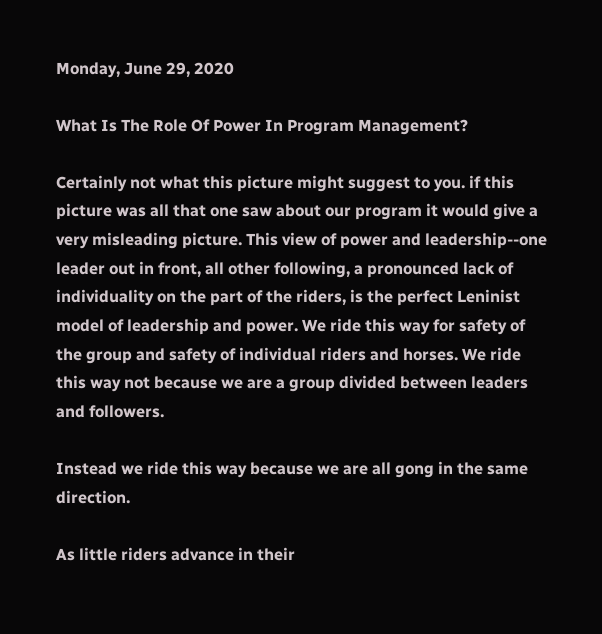Monday, June 29, 2020

What Is The Role Of Power In Program Management?

Certainly not what this picture might suggest to you. if this picture was all that one saw about our program it would give a very misleading picture. This view of power and leadership--one leader out in front, all other following, a pronounced lack of individuality on the part of the riders, is the perfect Leninist model of leadership and power. We ride this way for safety of the group and safety of individual riders and horses. We ride this way not because we are a group divided between leaders and followers.

Instead we ride this way because we are all gong in the same direction.

As little riders advance in their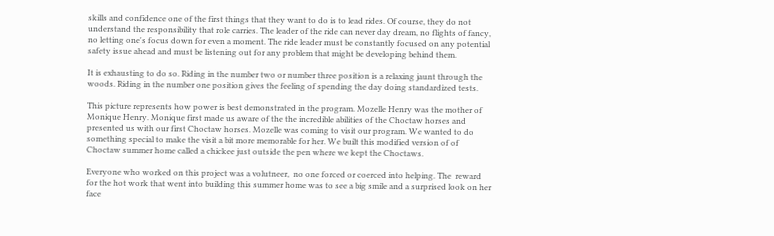skills and confidence one of the first things that they want to do is to lead rides. Of course, they do not understand the responsibility that role carries. The leader of the ride can never day dream, no flights of fancy, no letting one's focus down for even a moment. The ride leader must be constantly focused on any potential safety issue ahead and must be listening out for any problem that might be developing behind them.

It is exhausting to do so. Riding in the number two or number three position is a relaxing jaunt through the woods. Riding in the number one position gives the feeling of spending the day doing standardized tests.

This picture represents how power is best demonstrated in the program. Mozelle Henry was the mother of Monique Henry. Monique first made us aware of the the incredible abilities of the Choctaw horses and presented us with our first Choctaw horses. Mozelle was coming to visit our program. We wanted to do something special to make the visit a bit more memorable for her. We built this modified version of of Choctaw summer home called a chickee just outside the pen where we kept the Choctaws.

Everyone who worked on this project was a volutneer,  no one forced or coerced into helping. The  reward for the hot work that went into building this summer home was to see a big smile and a surprised look on her face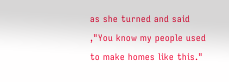as she turned and said ,"You know my people used to make homes like this."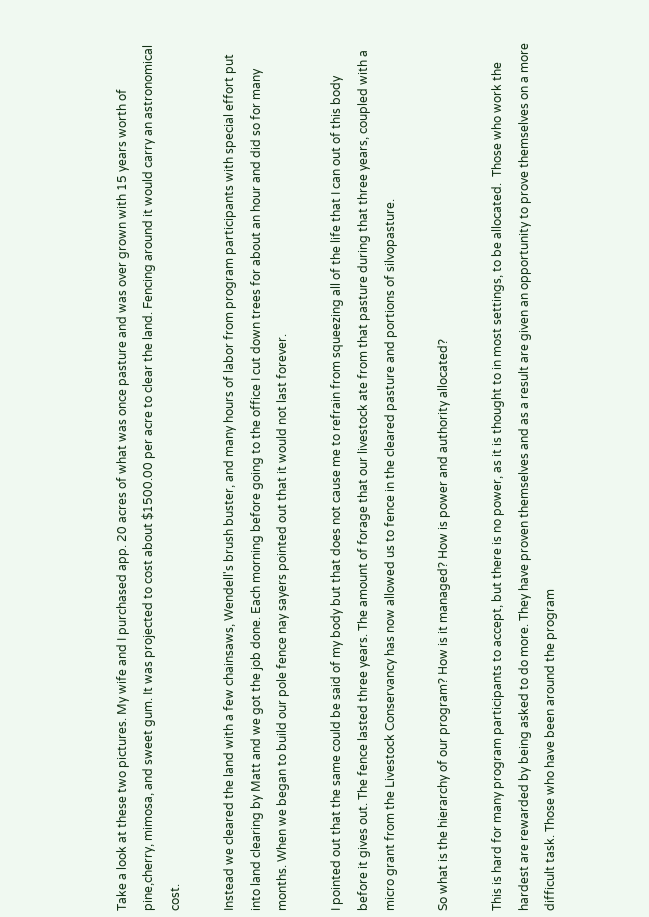Take a look at these two pictures. My wife and I purchased app. 20 acres of what was once pasture and was over grown with 15 years worth of pine,cherry, mimosa, and sweet gum. It was projected to cost about $1500.00 per acre to clear the land. Fencing around it would carry an astronomical cost.

Instead we cleared the land with a few chainsaws, Wendell's brush buster, and many hours of labor from program participants with special effort put into land clearing by Matt and we got the job done. Each morning before going to the office I cut down trees for about an hour and did so for many months. When we began to build our pole fence nay sayers pointed out that it would not last forever.

I pointed out that the same could be said of my body but that does not cause me to refrain from squeezing all of the life that I can out of this body before it gives out. The fence lasted three years. The amount of forage that our livestock ate from that pasture during that three years, coupled with a micro grant from the Livestock Conservancy has now allowed us to fence in the cleared pasture and portions of silvopasture.

So what is the hierarchy of our program? How is it managed? How is power and authority allocated?

This is hard for many program participants to accept, but there is no power, as it is thought to in most settings, to be allocated.  Those who work the hardest are rewarded by being asked to do more. They have proven themselves and as a result are given an opportunity to prove themselves on a more difficult task. Those who have been around the program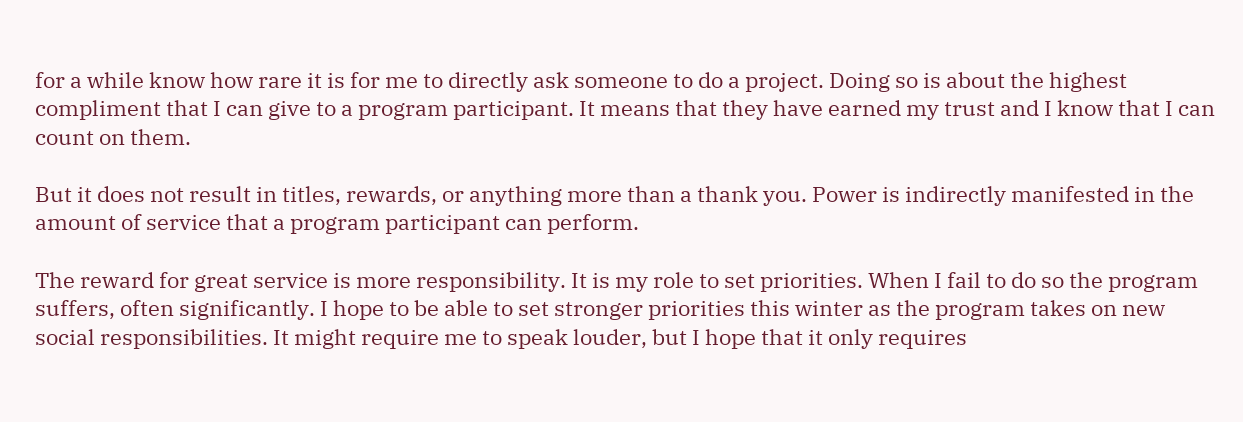for a while know how rare it is for me to directly ask someone to do a project. Doing so is about the highest compliment that I can give to a program participant. It means that they have earned my trust and I know that I can count on them.

But it does not result in titles, rewards, or anything more than a thank you. Power is indirectly manifested in the amount of service that a program participant can perform.

The reward for great service is more responsibility. It is my role to set priorities. When I fail to do so the program suffers, often significantly. I hope to be able to set stronger priorities this winter as the program takes on new social responsibilities. It might require me to speak louder, but I hope that it only requires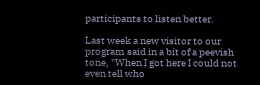participants to listen better.

Last week a new visitor to our program said in a bit of a peevish tone, "When I got here I could not even tell who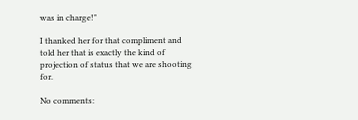was in charge!"

I thanked her for that compliment and told her that is exactly the kind of projection of status that we are shooting for.

No comments: